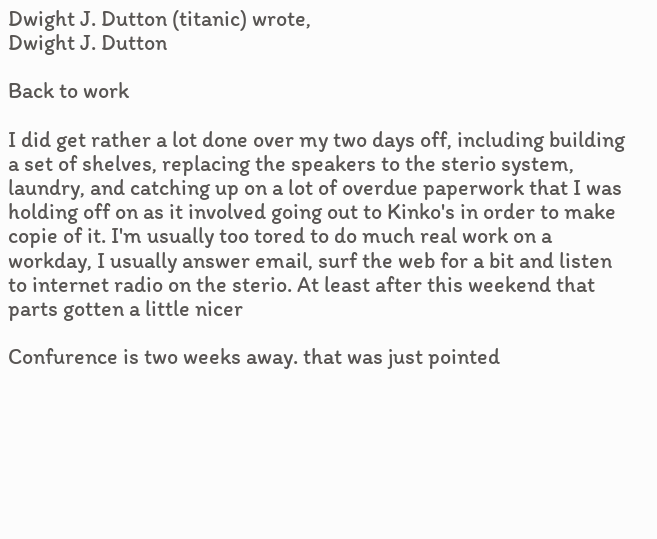Dwight J. Dutton (titanic) wrote,
Dwight J. Dutton

Back to work

I did get rather a lot done over my two days off, including building a set of shelves, replacing the speakers to the sterio system, laundry, and catching up on a lot of overdue paperwork that I was holding off on as it involved going out to Kinko's in order to make copie of it. I'm usually too tored to do much real work on a workday, I usually answer email, surf the web for a bit and listen to internet radio on the sterio. At least after this weekend that parts gotten a little nicer

Confurence is two weeks away. that was just pointed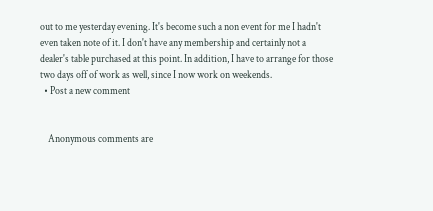out to me yesterday evening. It's become such a non event for me I hadn't even taken note of it. I don't have any membership and certainly not a dealer's table purchased at this point. In addition, I have to arrange for those two days off of work as well, since I now work on weekends.
  • Post a new comment


    Anonymous comments are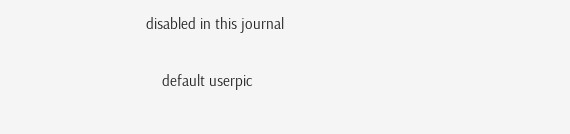disabled in this journal

    default userpic